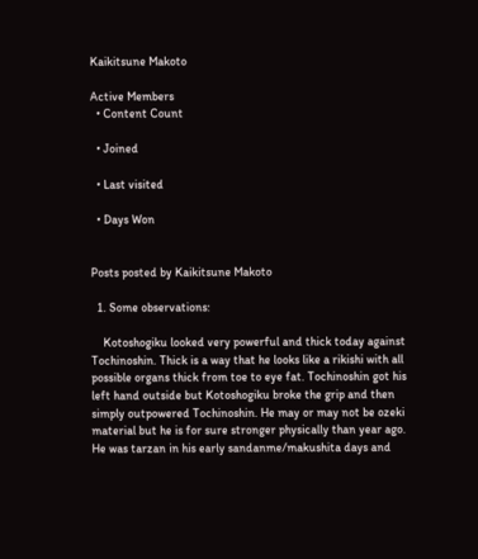Kaikitsune Makoto

Active Members
  • Content Count

  • Joined

  • Last visited

  • Days Won


Posts posted by Kaikitsune Makoto

  1. Some observations:

    Kotoshogiku looked very powerful and thick today against Tochinoshin. Thick is a way that he looks like a rikishi with all possible organs thick from toe to eye fat. Tochinoshin got his left hand outside but Kotoshogiku broke the grip and then simply outpowered Tochinoshin. He may or may not be ozeki material but he is for sure stronger physically than year ago. He was tarzan in his early sandanme/makushita days and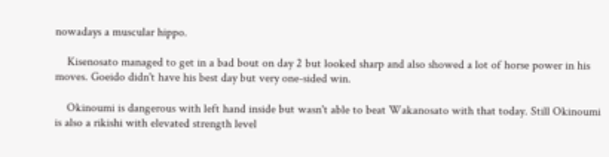nowadays a muscular hippo.

    Kisenosato managed to get in a bad bout on day 2 but looked sharp and also showed a lot of horse power in his moves. Goeido didn't have his best day but very one-sided win.

    Okinoumi is dangerous with left hand inside but wasn't able to beat Wakanosato with that today. Still Okinoumi is also a rikishi with elevated strength level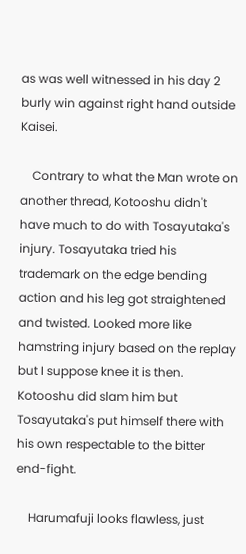as was well witnessed in his day 2 burly win against right hand outside Kaisei.

    Contrary to what the Man wrote on another thread, Kotooshu didn't have much to do with Tosayutaka's injury. Tosayutaka tried his trademark on the edge bending action and his leg got straightened and twisted. Looked more like hamstring injury based on the replay but I suppose knee it is then. Kotooshu did slam him but Tosayutaka's put himself there with his own respectable to the bitter end-fight.

    Harumafuji looks flawless, just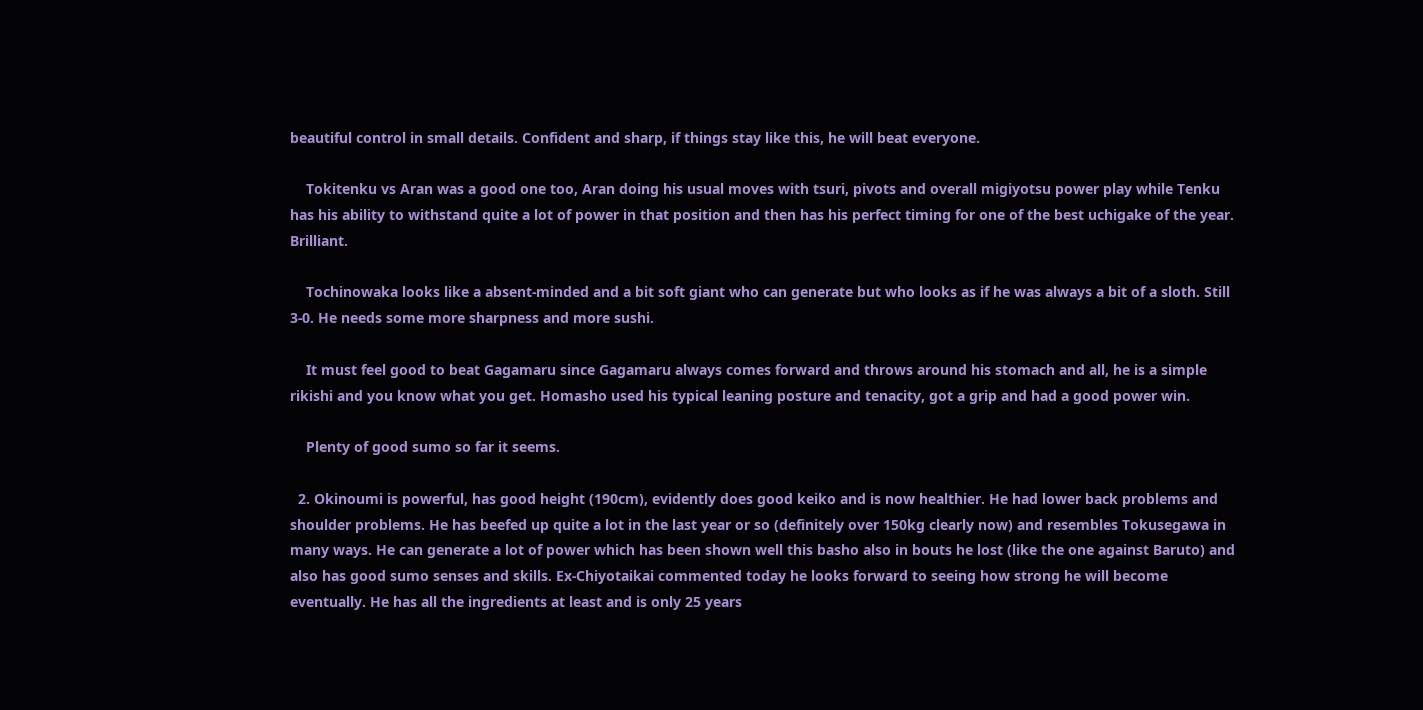beautiful control in small details. Confident and sharp, if things stay like this, he will beat everyone.

    Tokitenku vs Aran was a good one too, Aran doing his usual moves with tsuri, pivots and overall migiyotsu power play while Tenku has his ability to withstand quite a lot of power in that position and then has his perfect timing for one of the best uchigake of the year. Brilliant.

    Tochinowaka looks like a absent-minded and a bit soft giant who can generate but who looks as if he was always a bit of a sloth. Still 3-0. He needs some more sharpness and more sushi.

    It must feel good to beat Gagamaru since Gagamaru always comes forward and throws around his stomach and all, he is a simple rikishi and you know what you get. Homasho used his typical leaning posture and tenacity, got a grip and had a good power win.

    Plenty of good sumo so far it seems.

  2. Okinoumi is powerful, has good height (190cm), evidently does good keiko and is now healthier. He had lower back problems and shoulder problems. He has beefed up quite a lot in the last year or so (definitely over 150kg clearly now) and resembles Tokusegawa in many ways. He can generate a lot of power which has been shown well this basho also in bouts he lost (like the one against Baruto) and also has good sumo senses and skills. Ex-Chiyotaikai commented today he looks forward to seeing how strong he will become eventually. He has all the ingredients at least and is only 25 years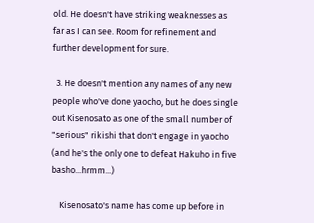old. He doesn't have striking weaknesses as far as I can see. Room for refinement and further development for sure.

  3. He doesn't mention any names of any new people who've done yaocho, but he does single out Kisenosato as one of the small number of "serious" rikishi that don't engage in yaocho (and he's the only one to defeat Hakuho in five basho...hrmm...)

    Kisenosato's name has come up before in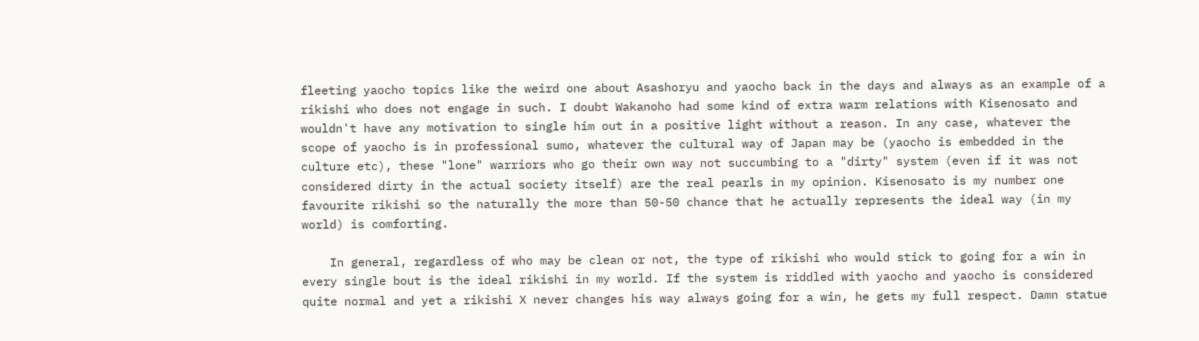fleeting yaocho topics like the weird one about Asashoryu and yaocho back in the days and always as an example of a rikishi who does not engage in such. I doubt Wakanoho had some kind of extra warm relations with Kisenosato and wouldn't have any motivation to single him out in a positive light without a reason. In any case, whatever the scope of yaocho is in professional sumo, whatever the cultural way of Japan may be (yaocho is embedded in the culture etc), these "lone" warriors who go their own way not succumbing to a "dirty" system (even if it was not considered dirty in the actual society itself) are the real pearls in my opinion. Kisenosato is my number one favourite rikishi so the naturally the more than 50-50 chance that he actually represents the ideal way (in my world) is comforting.

    In general, regardless of who may be clean or not, the type of rikishi who would stick to going for a win in every single bout is the ideal rikishi in my world. If the system is riddled with yaocho and yaocho is considered quite normal and yet a rikishi X never changes his way always going for a win, he gets my full respect. Damn statue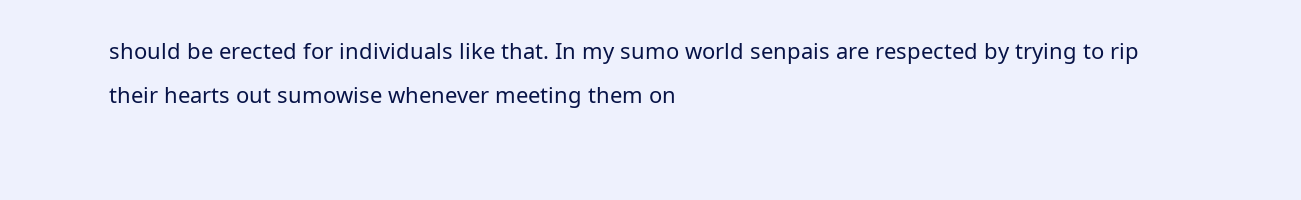should be erected for individuals like that. In my sumo world senpais are respected by trying to rip their hearts out sumowise whenever meeting them on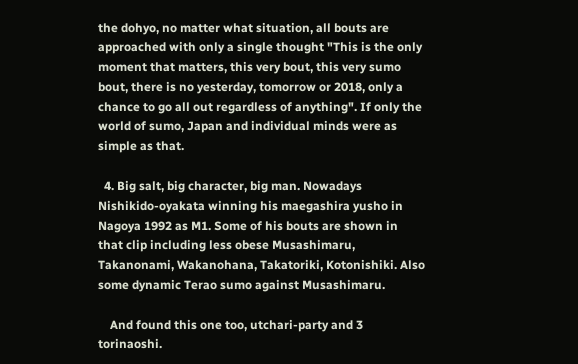the dohyo, no matter what situation, all bouts are approached with only a single thought "This is the only moment that matters, this very bout, this very sumo bout, there is no yesterday, tomorrow or 2018, only a chance to go all out regardless of anything". If only the world of sumo, Japan and individual minds were as simple as that.

  4. Big salt, big character, big man. Nowadays Nishikido-oyakata winning his maegashira yusho in Nagoya 1992 as M1. Some of his bouts are shown in that clip including less obese Musashimaru, Takanonami, Wakanohana, Takatoriki, Kotonishiki. Also some dynamic Terao sumo against Musashimaru.

    And found this one too, utchari-party and 3 torinaoshi.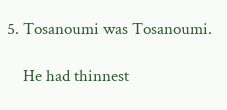5. Tosanoumi was Tosanoumi.

    He had thinnest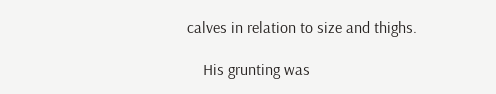calves in relation to size and thighs.

    His grunting was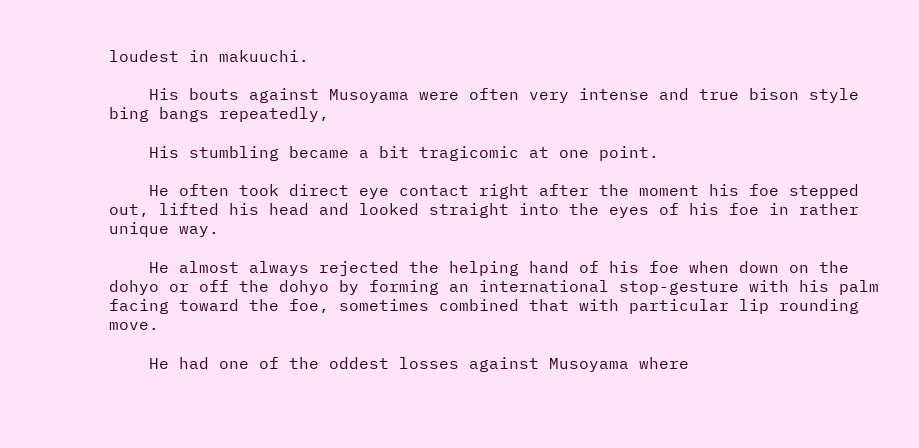loudest in makuuchi.

    His bouts against Musoyama were often very intense and true bison style bing bangs repeatedly,

    His stumbling became a bit tragicomic at one point.

    He often took direct eye contact right after the moment his foe stepped out, lifted his head and looked straight into the eyes of his foe in rather unique way.

    He almost always rejected the helping hand of his foe when down on the dohyo or off the dohyo by forming an international stop-gesture with his palm facing toward the foe, sometimes combined that with particular lip rounding move.

    He had one of the oddest losses against Musoyama where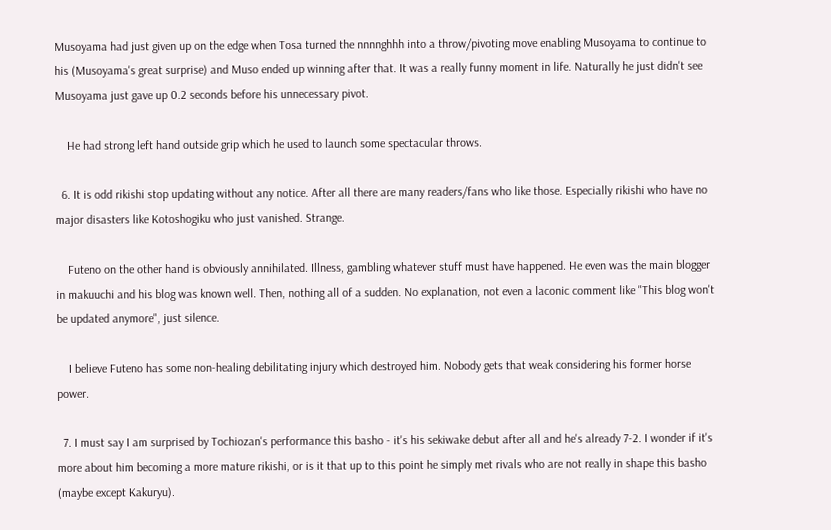Musoyama had just given up on the edge when Tosa turned the nnnnghhh into a throw/pivoting move enabling Musoyama to continue to his (Musoyama's great surprise) and Muso ended up winning after that. It was a really funny moment in life. Naturally he just didn't see Musoyama just gave up 0.2 seconds before his unnecessary pivot.

    He had strong left hand outside grip which he used to launch some spectacular throws.

  6. It is odd rikishi stop updating without any notice. After all there are many readers/fans who like those. Especially rikishi who have no major disasters like Kotoshogiku who just vanished. Strange.

    Futeno on the other hand is obviously annihilated. Illness, gambling whatever stuff must have happened. He even was the main blogger in makuuchi and his blog was known well. Then, nothing all of a sudden. No explanation, not even a laconic comment like "This blog won't be updated anymore", just silence.

    I believe Futeno has some non-healing debilitating injury which destroyed him. Nobody gets that weak considering his former horse power.

  7. I must say I am surprised by Tochiozan's performance this basho - it's his sekiwake debut after all and he's already 7-2. I wonder if it's more about him becoming a more mature rikishi, or is it that up to this point he simply met rivals who are not really in shape this basho (maybe except Kakuryu).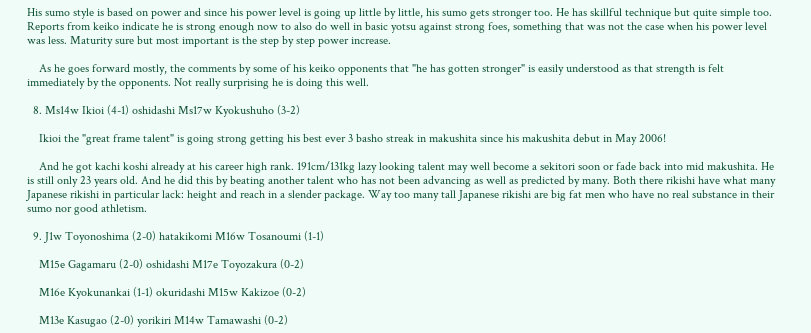His sumo style is based on power and since his power level is going up little by little, his sumo gets stronger too. He has skillful technique but quite simple too. Reports from keiko indicate he is strong enough now to also do well in basic yotsu against strong foes, something that was not the case when his power level was less. Maturity sure but most important is the step by step power increase.

    As he goes forward mostly, the comments by some of his keiko opponents that "he has gotten stronger" is easily understood as that strength is felt immediately by the opponents. Not really surprising he is doing this well.

  8. Ms14w Ikioi (4-1) oshidashi Ms17w Kyokushuho (3-2)

    Ikioi the "great frame talent" is going strong getting his best ever 3 basho streak in makushita since his makushita debut in May 2006!

    And he got kachi koshi already at his career high rank. 191cm/131kg lazy looking talent may well become a sekitori soon or fade back into mid makushita. He is still only 23 years old. And he did this by beating another talent who has not been advancing as well as predicted by many. Both there rikishi have what many Japanese rikishi in particular lack: height and reach in a slender package. Way too many tall Japanese rikishi are big fat men who have no real substance in their sumo nor good athletism.

  9. J1w Toyonoshima (2-0) hatakikomi M16w Tosanoumi (1-1)

    M15e Gagamaru (2-0) oshidashi M17e Toyozakura (0-2)

    M16e Kyokunankai (1-1) okuridashi M15w Kakizoe (0-2)

    M13e Kasugao (2-0) yorikiri M14w Tamawashi (0-2)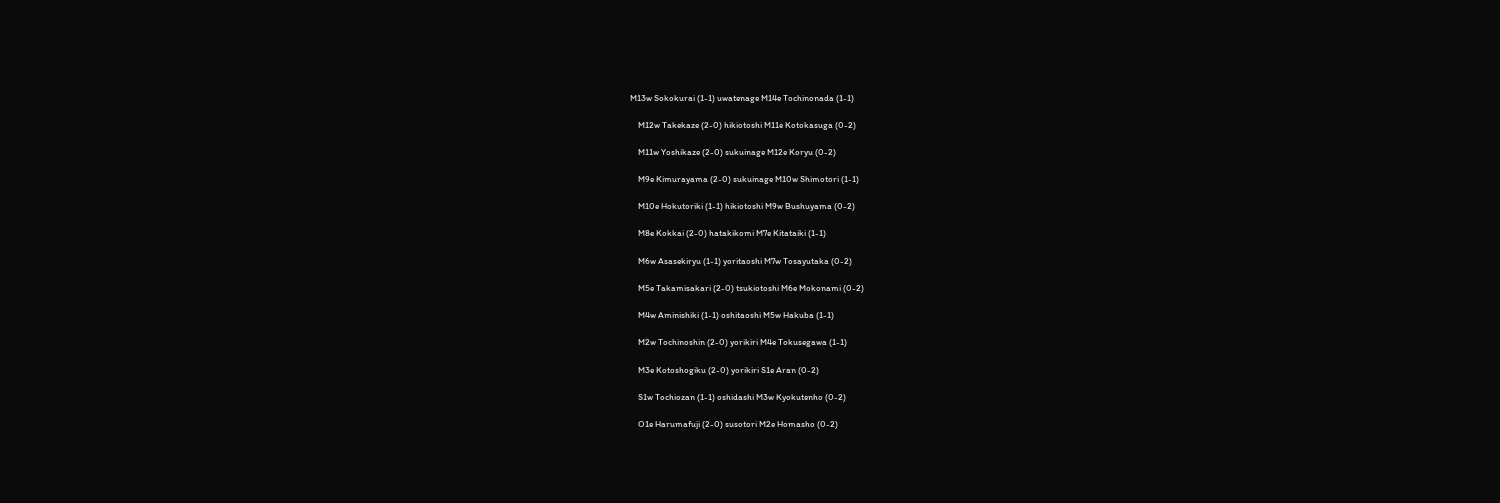M13w Sokokurai (1-1) uwatenage M14e Tochinonada (1-1)

    M12w Takekaze (2-0) hikiotoshi M11e Kotokasuga (0-2)

    M11w Yoshikaze (2-0) sukuinage M12e Koryu (0-2)

    M9e Kimurayama (2-0) sukuinage M10w Shimotori (1-1)

    M10e Hokutoriki (1-1) hikiotoshi M9w Bushuyama (0-2)

    M8e Kokkai (2-0) hatakikomi M7e Kitataiki (1-1)

    M6w Asasekiryu (1-1) yoritaoshi M7w Tosayutaka (0-2)

    M5e Takamisakari (2-0) tsukiotoshi M6e Mokonami (0-2)

    M4w Aminishiki (1-1) oshitaoshi M5w Hakuba (1-1)

    M2w Tochinoshin (2-0) yorikiri M4e Tokusegawa (1-1)

    M3e Kotoshogiku (2-0) yorikiri S1e Aran (0-2)

    S1w Tochiozan (1-1) oshidashi M3w Kyokutenho (0-2)

    O1e Harumafuji (2-0) susotori M2e Homasho (0-2)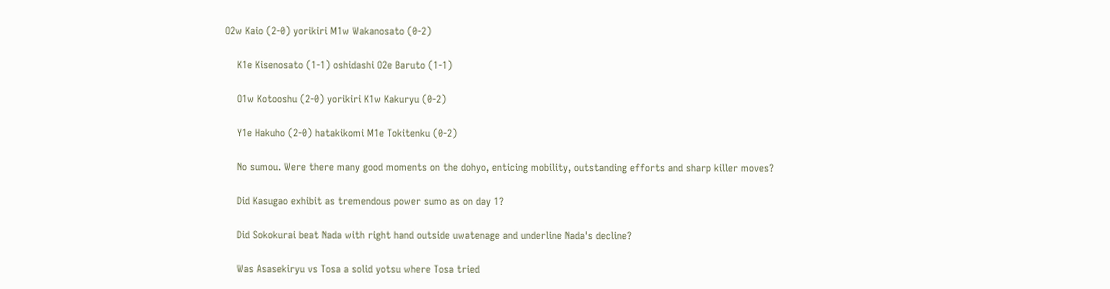O2w Kaio (2-0) yorikiri M1w Wakanosato (0-2)

    K1e Kisenosato (1-1) oshidashi O2e Baruto (1-1)

    O1w Kotooshu (2-0) yorikiri K1w Kakuryu (0-2)

    Y1e Hakuho (2-0) hatakikomi M1e Tokitenku (0-2)

    No sumou. Were there many good moments on the dohyo, enticing mobility, outstanding efforts and sharp killer moves?

    Did Kasugao exhibit as tremendous power sumo as on day 1?

    Did Sokokurai beat Nada with right hand outside uwatenage and underline Nada's decline?

    Was Asasekiryu vs Tosa a solid yotsu where Tosa tried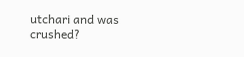utchari and was crushed?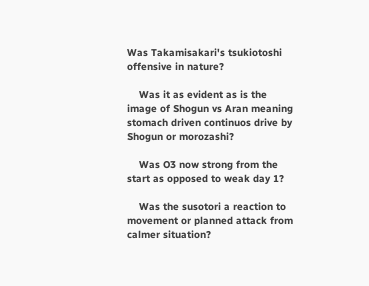Was Takamisakari's tsukiotoshi offensive in nature?

    Was it as evident as is the image of Shogun vs Aran meaning stomach driven continuos drive by Shogun or morozashi?

    Was O3 now strong from the start as opposed to weak day 1?

    Was the susotori a reaction to movement or planned attack from calmer situation?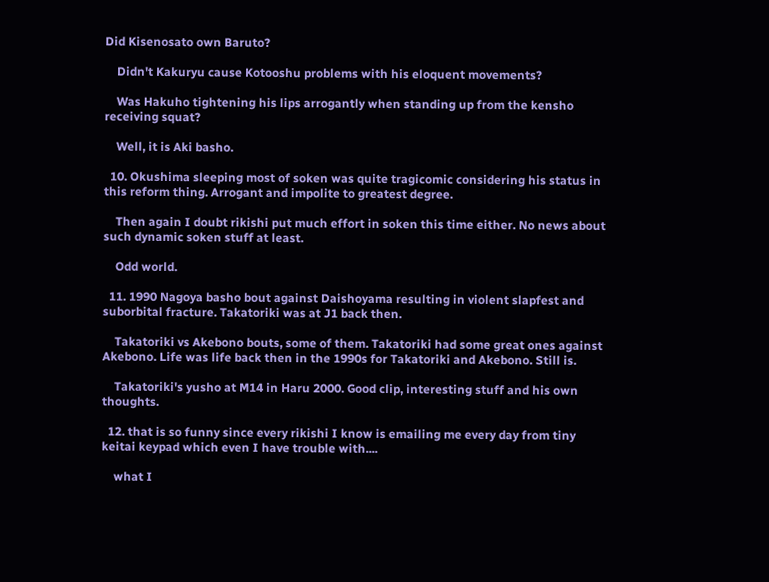Did Kisenosato own Baruto?

    Didn't Kakuryu cause Kotooshu problems with his eloquent movements?

    Was Hakuho tightening his lips arrogantly when standing up from the kensho receiving squat?

    Well, it is Aki basho.

  10. Okushima sleeping most of soken was quite tragicomic considering his status in this reform thing. Arrogant and impolite to greatest degree.

    Then again I doubt rikishi put much effort in soken this time either. No news about such dynamic soken stuff at least.

    Odd world.

  11. 1990 Nagoya basho bout against Daishoyama resulting in violent slapfest and suborbital fracture. Takatoriki was at J1 back then.

    Takatoriki vs Akebono bouts, some of them. Takatoriki had some great ones against Akebono. Life was life back then in the 1990s for Takatoriki and Akebono. Still is.

    Takatoriki's yusho at M14 in Haru 2000. Good clip, interesting stuff and his own thoughts.

  12. that is so funny since every rikishi I know is emailing me every day from tiny keitai keypad which even I have trouble with....

    what I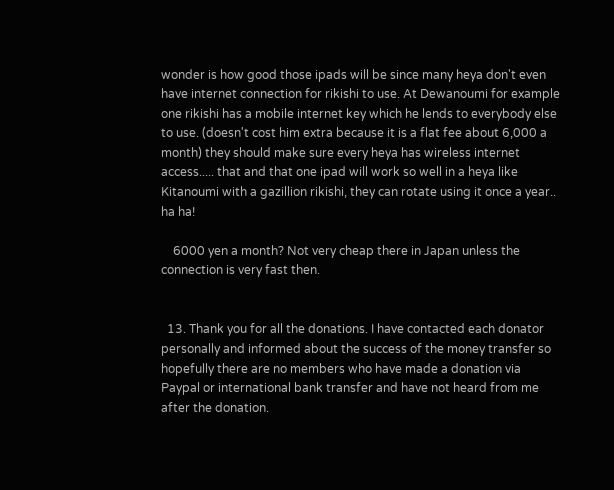wonder is how good those ipads will be since many heya don't even have internet connection for rikishi to use. At Dewanoumi for example one rikishi has a mobile internet key which he lends to everybody else to use. (doesn't cost him extra because it is a flat fee about 6,000 a month) they should make sure every heya has wireless internet access..... that and that one ipad will work so well in a heya like Kitanoumi with a gazillion rikishi, they can rotate using it once a year.. ha ha!

    6000 yen a month? Not very cheap there in Japan unless the connection is very fast then.


  13. Thank you for all the donations. I have contacted each donator personally and informed about the success of the money transfer so hopefully there are no members who have made a donation via Paypal or international bank transfer and have not heard from me after the donation.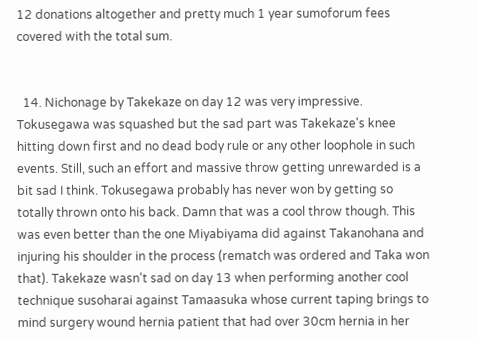12 donations altogether and pretty much 1 year sumoforum fees covered with the total sum.


  14. Nichonage by Takekaze on day 12 was very impressive. Tokusegawa was squashed but the sad part was Takekaze's knee hitting down first and no dead body rule or any other loophole in such events. Still, such an effort and massive throw getting unrewarded is a bit sad I think. Tokusegawa probably has never won by getting so totally thrown onto his back. Damn that was a cool throw though. This was even better than the one Miyabiyama did against Takanohana and injuring his shoulder in the process (rematch was ordered and Taka won that). Takekaze wasn't sad on day 13 when performing another cool technique susoharai against Tamaasuka whose current taping brings to mind surgery wound hernia patient that had over 30cm hernia in her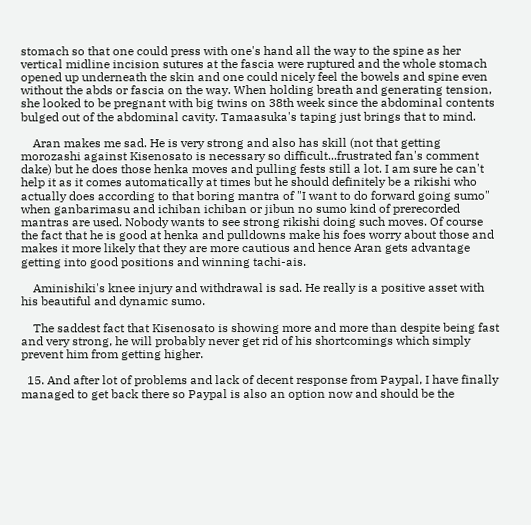stomach so that one could press with one's hand all the way to the spine as her vertical midline incision sutures at the fascia were ruptured and the whole stomach opened up underneath the skin and one could nicely feel the bowels and spine even without the abds or fascia on the way. When holding breath and generating tension, she looked to be pregnant with big twins on 38th week since the abdominal contents bulged out of the abdominal cavity. Tamaasuka's taping just brings that to mind.

    Aran makes me sad. He is very strong and also has skill (not that getting morozashi against Kisenosato is necessary so difficult...frustrated fan's comment dake) but he does those henka moves and pulling fests still a lot. I am sure he can't help it as it comes automatically at times but he should definitely be a rikishi who actually does according to that boring mantra of "I want to do forward going sumo" when ganbarimasu and ichiban ichiban or jibun no sumo kind of prerecorded mantras are used. Nobody wants to see strong rikishi doing such moves. Of course the fact that he is good at henka and pulldowns make his foes worry about those and makes it more likely that they are more cautious and hence Aran gets advantage getting into good positions and winning tachi-ais.

    Aminishiki's knee injury and withdrawal is sad. He really is a positive asset with his beautiful and dynamic sumo.

    The saddest fact that Kisenosato is showing more and more than despite being fast and very strong, he will probably never get rid of his shortcomings which simply prevent him from getting higher.

  15. And after lot of problems and lack of decent response from Paypal, I have finally managed to get back there so Paypal is also an option now and should be the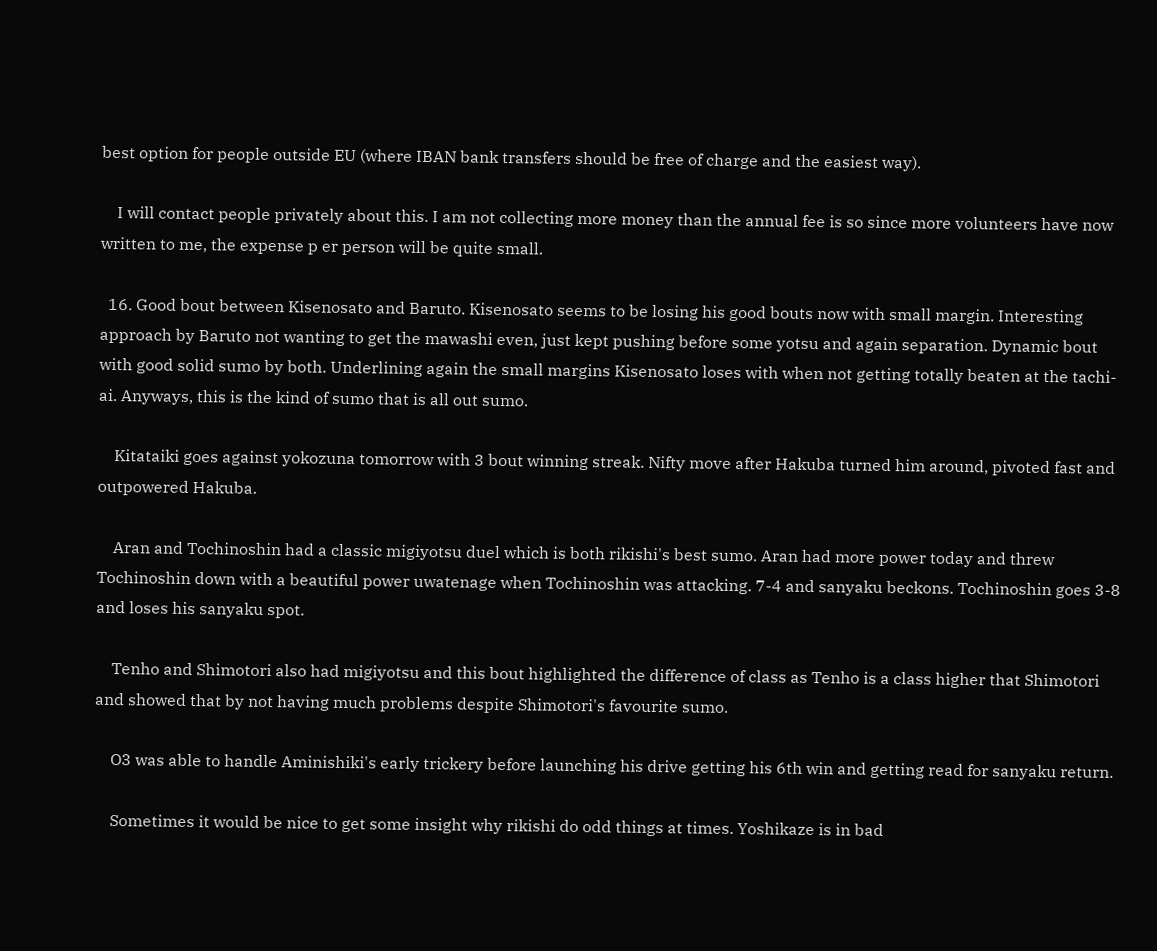best option for people outside EU (where IBAN bank transfers should be free of charge and the easiest way).

    I will contact people privately about this. I am not collecting more money than the annual fee is so since more volunteers have now written to me, the expense p er person will be quite small.

  16. Good bout between Kisenosato and Baruto. Kisenosato seems to be losing his good bouts now with small margin. Interesting approach by Baruto not wanting to get the mawashi even, just kept pushing before some yotsu and again separation. Dynamic bout with good solid sumo by both. Underlining again the small margins Kisenosato loses with when not getting totally beaten at the tachi-ai. Anyways, this is the kind of sumo that is all out sumo.

    Kitataiki goes against yokozuna tomorrow with 3 bout winning streak. Nifty move after Hakuba turned him around, pivoted fast and outpowered Hakuba.

    Aran and Tochinoshin had a classic migiyotsu duel which is both rikishi's best sumo. Aran had more power today and threw Tochinoshin down with a beautiful power uwatenage when Tochinoshin was attacking. 7-4 and sanyaku beckons. Tochinoshin goes 3-8 and loses his sanyaku spot.

    Tenho and Shimotori also had migiyotsu and this bout highlighted the difference of class as Tenho is a class higher that Shimotori and showed that by not having much problems despite Shimotori's favourite sumo.

    O3 was able to handle Aminishiki's early trickery before launching his drive getting his 6th win and getting read for sanyaku return.

    Sometimes it would be nice to get some insight why rikishi do odd things at times. Yoshikaze is in bad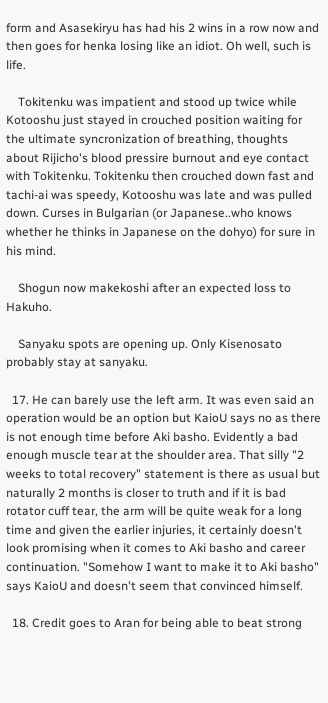form and Asasekiryu has had his 2 wins in a row now and then goes for henka losing like an idiot. Oh well, such is life.

    Tokitenku was impatient and stood up twice while Kotooshu just stayed in crouched position waiting for the ultimate syncronization of breathing, thoughts about Rijicho's blood pressire burnout and eye contact with Tokitenku. Tokitenku then crouched down fast and tachi-ai was speedy, Kotooshu was late and was pulled down. Curses in Bulgarian (or Japanese..who knows whether he thinks in Japanese on the dohyo) for sure in his mind.

    Shogun now makekoshi after an expected loss to Hakuho.

    Sanyaku spots are opening up. Only Kisenosato probably stay at sanyaku.

  17. He can barely use the left arm. It was even said an operation would be an option but KaioU says no as there is not enough time before Aki basho. Evidently a bad enough muscle tear at the shoulder area. That silly "2 weeks to total recovery" statement is there as usual but naturally 2 months is closer to truth and if it is bad rotator cuff tear, the arm will be quite weak for a long time and given the earlier injuries, it certainly doesn't look promising when it comes to Aki basho and career continuation. "Somehow I want to make it to Aki basho" says KaioU and doesn't seem that convinced himself.

  18. Credit goes to Aran for being able to beat strong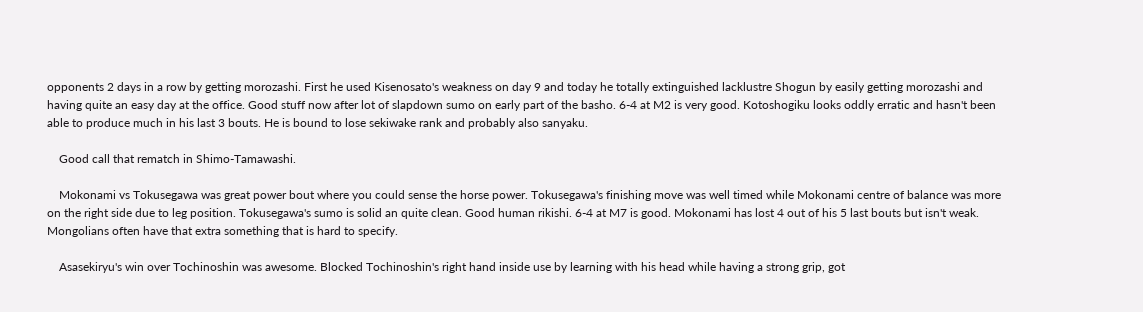opponents 2 days in a row by getting morozashi. First he used Kisenosato's weakness on day 9 and today he totally extinguished lacklustre Shogun by easily getting morozashi and having quite an easy day at the office. Good stuff now after lot of slapdown sumo on early part of the basho. 6-4 at M2 is very good. Kotoshogiku looks oddly erratic and hasn't been able to produce much in his last 3 bouts. He is bound to lose sekiwake rank and probably also sanyaku.

    Good call that rematch in Shimo-Tamawashi.

    Mokonami vs Tokusegawa was great power bout where you could sense the horse power. Tokusegawa's finishing move was well timed while Mokonami centre of balance was more on the right side due to leg position. Tokusegawa's sumo is solid an quite clean. Good human rikishi. 6-4 at M7 is good. Mokonami has lost 4 out of his 5 last bouts but isn't weak. Mongolians often have that extra something that is hard to specify.

    Asasekiryu's win over Tochinoshin was awesome. Blocked Tochinoshin's right hand inside use by learning with his head while having a strong grip, got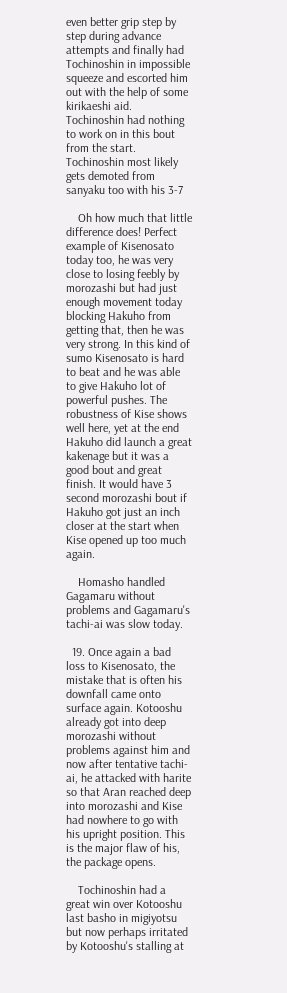even better grip step by step during advance attempts and finally had Tochinoshin in impossible squeeze and escorted him out with the help of some kirikaeshi aid. Tochinoshin had nothing to work on in this bout from the start. Tochinoshin most likely gets demoted from sanyaku too with his 3-7

    Oh how much that little difference does! Perfect example of Kisenosato today too, he was very close to losing feebly by morozashi but had just enough movement today blocking Hakuho from getting that, then he was very strong. In this kind of sumo Kisenosato is hard to beat and he was able to give Hakuho lot of powerful pushes. The robustness of Kise shows well here, yet at the end Hakuho did launch a great kakenage but it was a good bout and great finish. It would have 3 second morozashi bout if Hakuho got just an inch closer at the start when Kise opened up too much again.

    Homasho handled Gagamaru without problems and Gagamaru's tachi-ai was slow today.

  19. Once again a bad loss to Kisenosato, the mistake that is often his downfall came onto surface again. Kotooshu already got into deep morozashi without problems against him and now after tentative tachi-ai, he attacked with harite so that Aran reached deep into morozashi and Kise had nowhere to go with his upright position. This is the major flaw of his, the package opens.

    Tochinoshin had a great win over Kotooshu last basho in migiyotsu but now perhaps irritated by Kotooshu's stalling at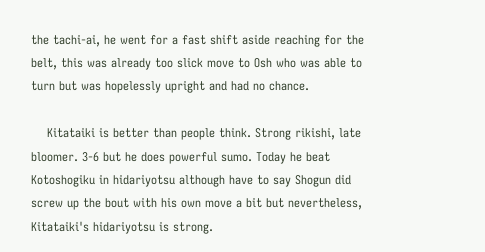the tachi-ai, he went for a fast shift aside reaching for the belt, this was already too slick move to Osh who was able to turn but was hopelessly upright and had no chance.

    Kitataiki is better than people think. Strong rikishi, late bloomer. 3-6 but he does powerful sumo. Today he beat Kotoshogiku in hidariyotsu although have to say Shogun did screw up the bout with his own move a bit but nevertheless, Kitataiki's hidariyotsu is strong.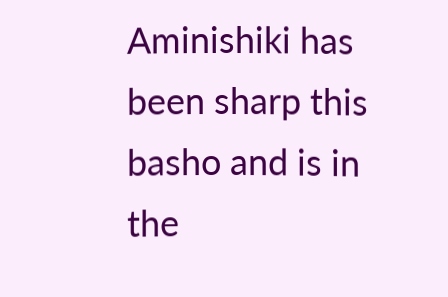Aminishiki has been sharp this basho and is in the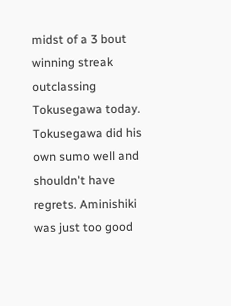midst of a 3 bout winning streak outclassing Tokusegawa today. Tokusegawa did his own sumo well and shouldn't have regrets. Aminishiki was just too good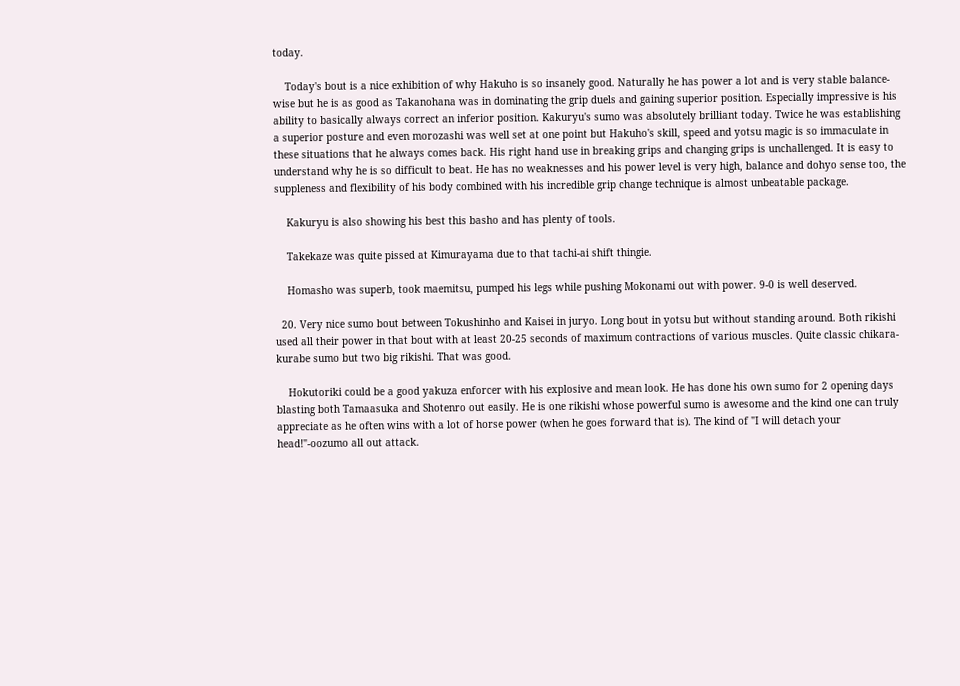today.

    Today's bout is a nice exhibition of why Hakuho is so insanely good. Naturally he has power a lot and is very stable balance-wise but he is as good as Takanohana was in dominating the grip duels and gaining superior position. Especially impressive is his ability to basically always correct an inferior position. Kakuryu's sumo was absolutely brilliant today. Twice he was establishing a superior posture and even morozashi was well set at one point but Hakuho's skill, speed and yotsu magic is so immaculate in these situations that he always comes back. His right hand use in breaking grips and changing grips is unchallenged. It is easy to understand why he is so difficult to beat. He has no weaknesses and his power level is very high, balance and dohyo sense too, the suppleness and flexibility of his body combined with his incredible grip change technique is almost unbeatable package.

    Kakuryu is also showing his best this basho and has plenty of tools.

    Takekaze was quite pissed at Kimurayama due to that tachi-ai shift thingie.

    Homasho was superb, took maemitsu, pumped his legs while pushing Mokonami out with power. 9-0 is well deserved.

  20. Very nice sumo bout between Tokushinho and Kaisei in juryo. Long bout in yotsu but without standing around. Both rikishi used all their power in that bout with at least 20-25 seconds of maximum contractions of various muscles. Quite classic chikara-kurabe sumo but two big rikishi. That was good.

    Hokutoriki could be a good yakuza enforcer with his explosive and mean look. He has done his own sumo for 2 opening days blasting both Tamaasuka and Shotenro out easily. He is one rikishi whose powerful sumo is awesome and the kind one can truly appreciate as he often wins with a lot of horse power (when he goes forward that is). The kind of "I will detach your head!"-oozumo all out attack.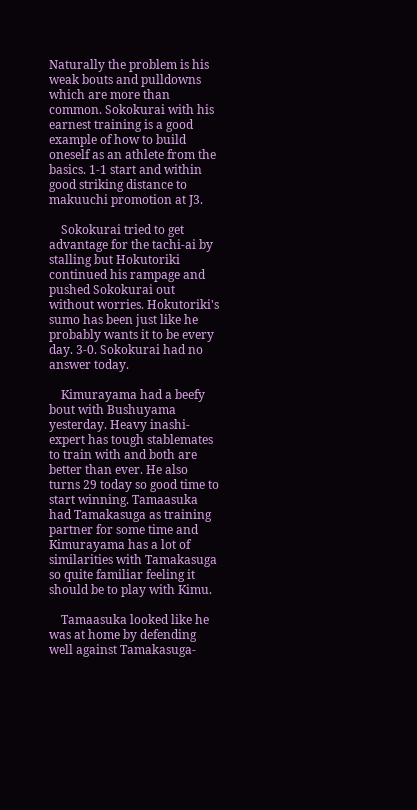Naturally the problem is his weak bouts and pulldowns which are more than common. Sokokurai with his earnest training is a good example of how to build oneself as an athlete from the basics. 1-1 start and within good striking distance to makuuchi promotion at J3.

    Sokokurai tried to get advantage for the tachi-ai by stalling but Hokutoriki continued his rampage and pushed Sokokurai out without worries. Hokutoriki's sumo has been just like he probably wants it to be every day. 3-0. Sokokurai had no answer today.

    Kimurayama had a beefy bout with Bushuyama yesterday. Heavy inashi-expert has tough stablemates to train with and both are better than ever. He also turns 29 today so good time to start winning. Tamaasuka had Tamakasuga as training partner for some time and Kimurayama has a lot of similarities with Tamakasuga so quite familiar feeling it should be to play with Kimu.

    Tamaasuka looked like he was at home by defending well against Tamakasuga-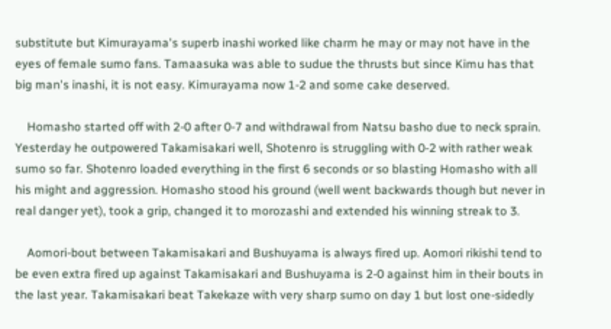substitute but Kimurayama's superb inashi worked like charm he may or may not have in the eyes of female sumo fans. Tamaasuka was able to sudue the thrusts but since Kimu has that big man's inashi, it is not easy. Kimurayama now 1-2 and some cake deserved.

    Homasho started off with 2-0 after 0-7 and withdrawal from Natsu basho due to neck sprain. Yesterday he outpowered Takamisakari well, Shotenro is struggling with 0-2 with rather weak sumo so far. Shotenro loaded everything in the first 6 seconds or so blasting Homasho with all his might and aggression. Homasho stood his ground (well went backwards though but never in real danger yet), took a grip, changed it to morozashi and extended his winning streak to 3.

    Aomori-bout between Takamisakari and Bushuyama is always fired up. Aomori rikishi tend to be even extra fired up against Takamisakari and Bushuyama is 2-0 against him in their bouts in the last year. Takamisakari beat Takekaze with very sharp sumo on day 1 but lost one-sidedly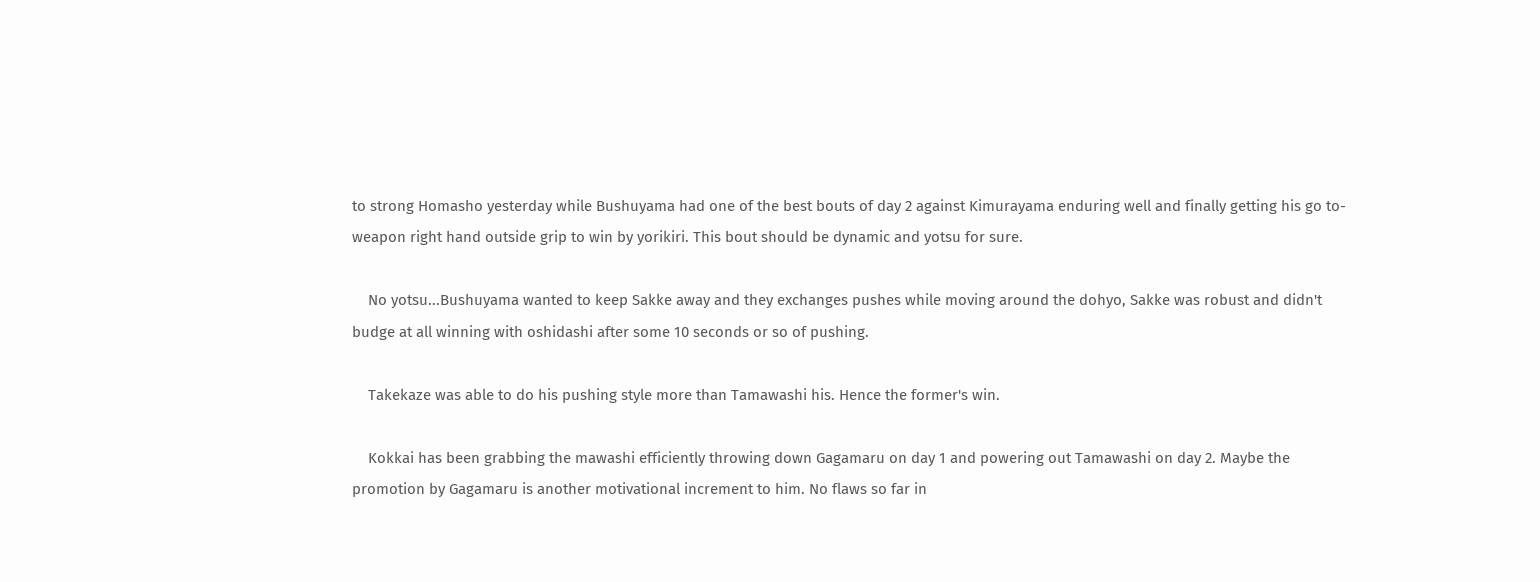to strong Homasho yesterday while Bushuyama had one of the best bouts of day 2 against Kimurayama enduring well and finally getting his go to-weapon right hand outside grip to win by yorikiri. This bout should be dynamic and yotsu for sure.

    No yotsu...Bushuyama wanted to keep Sakke away and they exchanges pushes while moving around the dohyo, Sakke was robust and didn't budge at all winning with oshidashi after some 10 seconds or so of pushing.

    Takekaze was able to do his pushing style more than Tamawashi his. Hence the former's win.

    Kokkai has been grabbing the mawashi efficiently throwing down Gagamaru on day 1 and powering out Tamawashi on day 2. Maybe the promotion by Gagamaru is another motivational increment to him. No flaws so far in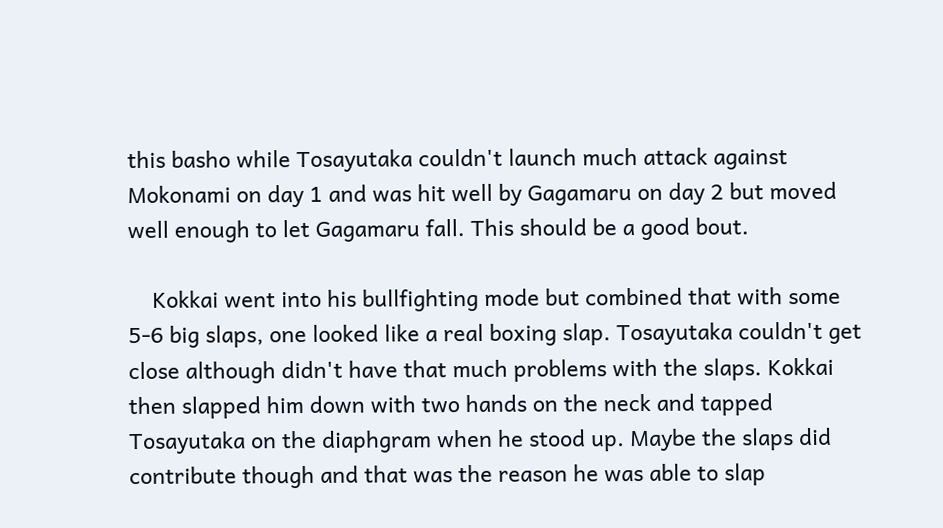this basho while Tosayutaka couldn't launch much attack against Mokonami on day 1 and was hit well by Gagamaru on day 2 but moved well enough to let Gagamaru fall. This should be a good bout.

    Kokkai went into his bullfighting mode but combined that with some 5-6 big slaps, one looked like a real boxing slap. Tosayutaka couldn't get close although didn't have that much problems with the slaps. Kokkai then slapped him down with two hands on the neck and tapped Tosayutaka on the diaphgram when he stood up. Maybe the slaps did contribute though and that was the reason he was able to slap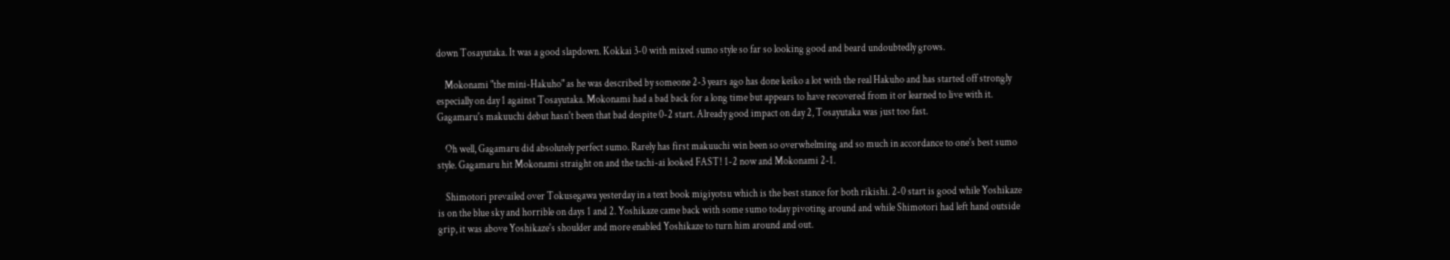down Tosayutaka. It was a good slapdown. Kokkai 3-0 with mixed sumo style so far so looking good and beard undoubtedly grows.

    Mokonami "the mini-Hakuho" as he was described by someone 2-3 years ago has done keiko a lot with the real Hakuho and has started off strongly especially on day 1 against Tosayutaka. Mokonami had a bad back for a long time but appears to have recovered from it or learned to live with it. Gagamaru's makuuchi debut hasn't been that bad despite 0-2 start. Already good impact on day 2, Tosayutaka was just too fast.

    Oh well, Gagamaru did absolutely perfect sumo. Rarely has first makuuchi win been so overwhelming and so much in accordance to one's best sumo style. Gagamaru hit Mokonami straight on and the tachi-ai looked FAST! 1-2 now and Mokonami 2-1.

    Shimotori prevailed over Tokusegawa yesterday in a text book migiyotsu which is the best stance for both rikishi. 2-0 start is good while Yoshikaze is on the blue sky and horrible on days 1 and 2. Yoshikaze came back with some sumo today pivoting around and while Shimotori had left hand outside grip, it was above Yoshikaze's shoulder and more enabled Yoshikaze to turn him around and out.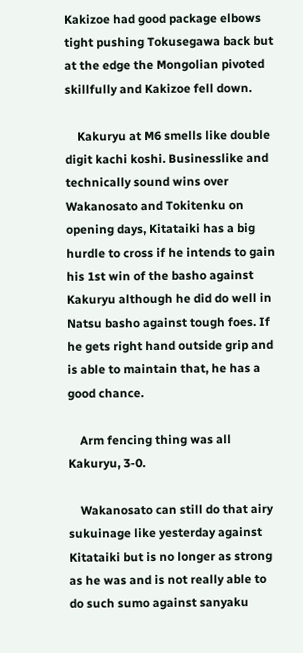Kakizoe had good package elbows tight pushing Tokusegawa back but at the edge the Mongolian pivoted skillfully and Kakizoe fell down.

    Kakuryu at M6 smells like double digit kachi koshi. Businesslike and technically sound wins over Wakanosato and Tokitenku on opening days, Kitataiki has a big hurdle to cross if he intends to gain his 1st win of the basho against Kakuryu although he did do well in Natsu basho against tough foes. If he gets right hand outside grip and is able to maintain that, he has a good chance.

    Arm fencing thing was all Kakuryu, 3-0.

    Wakanosato can still do that airy sukuinage like yesterday against Kitataiki but is no longer as strong as he was and is not really able to do such sumo against sanyaku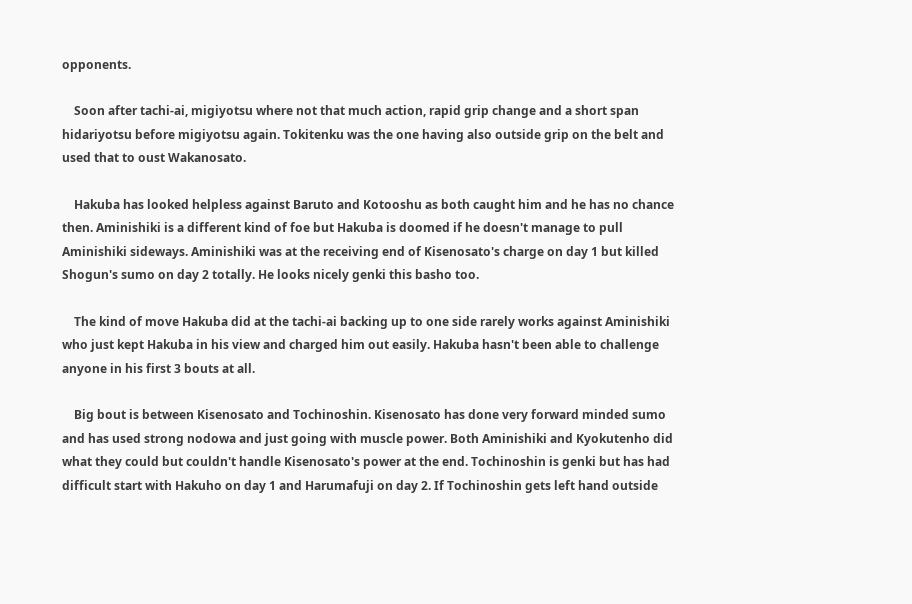opponents.

    Soon after tachi-ai, migiyotsu where not that much action, rapid grip change and a short span hidariyotsu before migiyotsu again. Tokitenku was the one having also outside grip on the belt and used that to oust Wakanosato.

    Hakuba has looked helpless against Baruto and Kotooshu as both caught him and he has no chance then. Aminishiki is a different kind of foe but Hakuba is doomed if he doesn't manage to pull Aminishiki sideways. Aminishiki was at the receiving end of Kisenosato's charge on day 1 but killed Shogun's sumo on day 2 totally. He looks nicely genki this basho too.

    The kind of move Hakuba did at the tachi-ai backing up to one side rarely works against Aminishiki who just kept Hakuba in his view and charged him out easily. Hakuba hasn't been able to challenge anyone in his first 3 bouts at all.

    Big bout is between Kisenosato and Tochinoshin. Kisenosato has done very forward minded sumo and has used strong nodowa and just going with muscle power. Both Aminishiki and Kyokutenho did what they could but couldn't handle Kisenosato's power at the end. Tochinoshin is genki but has had difficult start with Hakuho on day 1 and Harumafuji on day 2. If Tochinoshin gets left hand outside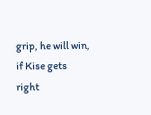grip, he will win, if Kise gets right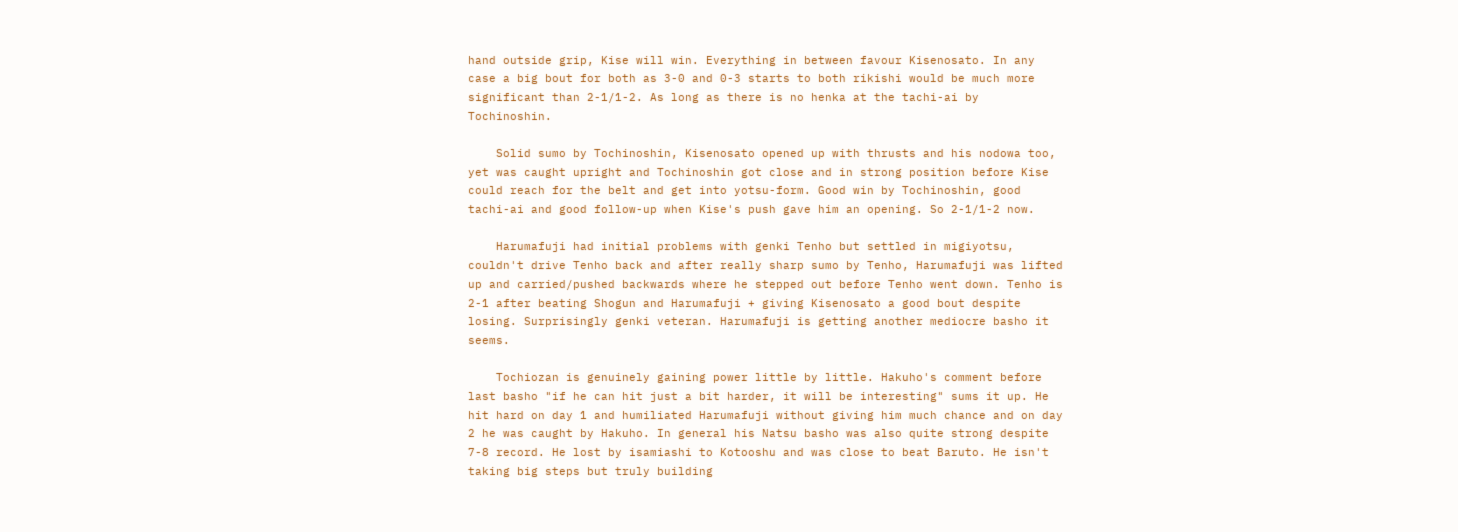hand outside grip, Kise will win. Everything in between favour Kisenosato. In any case a big bout for both as 3-0 and 0-3 starts to both rikishi would be much more significant than 2-1/1-2. As long as there is no henka at the tachi-ai by Tochinoshin.

    Solid sumo by Tochinoshin, Kisenosato opened up with thrusts and his nodowa too, yet was caught upright and Tochinoshin got close and in strong position before Kise could reach for the belt and get into yotsu-form. Good win by Tochinoshin, good tachi-ai and good follow-up when Kise's push gave him an opening. So 2-1/1-2 now.

    Harumafuji had initial problems with genki Tenho but settled in migiyotsu, couldn't drive Tenho back and after really sharp sumo by Tenho, Harumafuji was lifted up and carried/pushed backwards where he stepped out before Tenho went down. Tenho is 2-1 after beating Shogun and Harumafuji + giving Kisenosato a good bout despite losing. Surprisingly genki veteran. Harumafuji is getting another mediocre basho it seems.

    Tochiozan is genuinely gaining power little by little. Hakuho's comment before last basho "if he can hit just a bit harder, it will be interesting" sums it up. He hit hard on day 1 and humiliated Harumafuji without giving him much chance and on day 2 he was caught by Hakuho. In general his Natsu basho was also quite strong despite 7-8 record. He lost by isamiashi to Kotooshu and was close to beat Baruto. He isn't taking big steps but truly building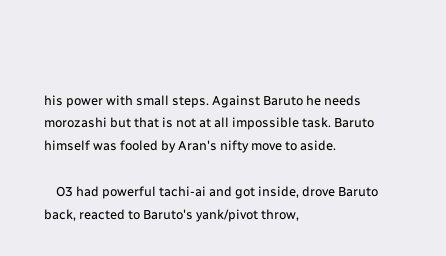his power with small steps. Against Baruto he needs morozashi but that is not at all impossible task. Baruto himself was fooled by Aran's nifty move to aside.

    O3 had powerful tachi-ai and got inside, drove Baruto back, reacted to Baruto's yank/pivot throw,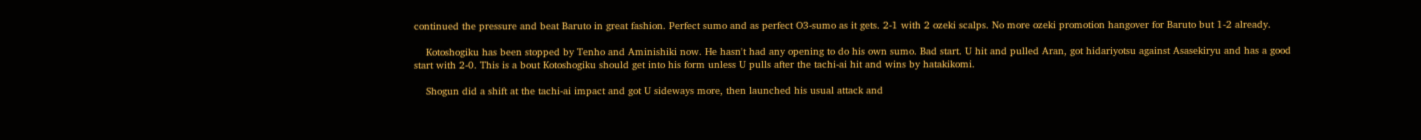continued the pressure and beat Baruto in great fashion. Perfect sumo and as perfect O3-sumo as it gets. 2-1 with 2 ozeki scalps. No more ozeki promotion hangover for Baruto but 1-2 already.

    Kotoshogiku has been stopped by Tenho and Aminishiki now. He hasn't had any opening to do his own sumo. Bad start. U hit and pulled Aran, got hidariyotsu against Asasekiryu and has a good start with 2-0. This is a bout Kotoshogiku should get into his form unless U pulls after the tachi-ai hit and wins by hatakikomi.

    Shogun did a shift at the tachi-ai impact and got U sideways more, then launched his usual attack and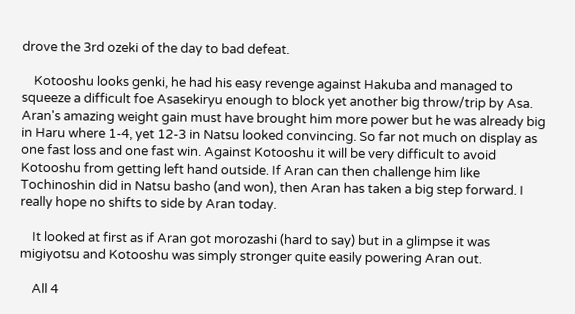drove the 3rd ozeki of the day to bad defeat.

    Kotooshu looks genki, he had his easy revenge against Hakuba and managed to squeeze a difficult foe Asasekiryu enough to block yet another big throw/trip by Asa. Aran's amazing weight gain must have brought him more power but he was already big in Haru where 1-4, yet 12-3 in Natsu looked convincing. So far not much on display as one fast loss and one fast win. Against Kotooshu it will be very difficult to avoid Kotooshu from getting left hand outside. If Aran can then challenge him like Tochinoshin did in Natsu basho (and won), then Aran has taken a big step forward. I really hope no shifts to side by Aran today.

    It looked at first as if Aran got morozashi (hard to say) but in a glimpse it was migiyotsu and Kotooshu was simply stronger quite easily powering Aran out.

    All 4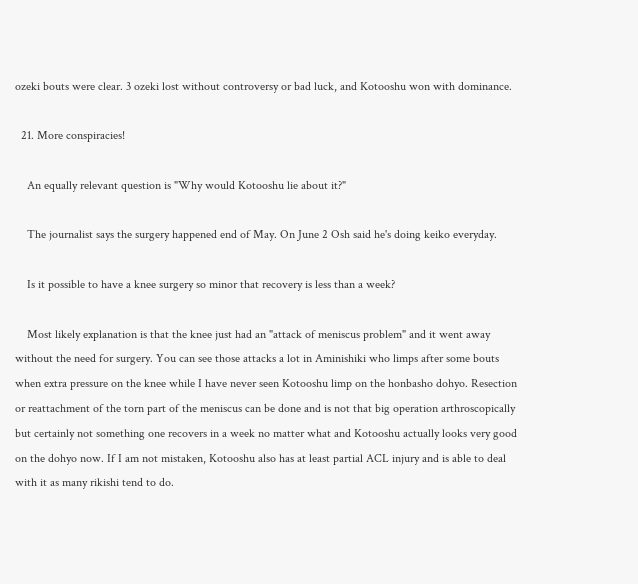ozeki bouts were clear. 3 ozeki lost without controversy or bad luck, and Kotooshu won with dominance.

  21. More conspiracies!

    An equally relevant question is "Why would Kotooshu lie about it?"

    The journalist says the surgery happened end of May. On June 2 Osh said he's doing keiko everyday.

    Is it possible to have a knee surgery so minor that recovery is less than a week?

    Most likely explanation is that the knee just had an "attack of meniscus problem" and it went away without the need for surgery. You can see those attacks a lot in Aminishiki who limps after some bouts when extra pressure on the knee while I have never seen Kotooshu limp on the honbasho dohyo. Resection or reattachment of the torn part of the meniscus can be done and is not that big operation arthroscopically but certainly not something one recovers in a week no matter what and Kotooshu actually looks very good on the dohyo now. If I am not mistaken, Kotooshu also has at least partial ACL injury and is able to deal with it as many rikishi tend to do.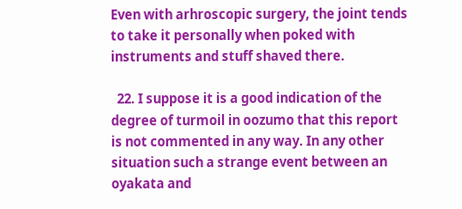Even with arhroscopic surgery, the joint tends to take it personally when poked with instruments and stuff shaved there.

  22. I suppose it is a good indication of the degree of turmoil in oozumo that this report is not commented in any way. In any other situation such a strange event between an oyakata and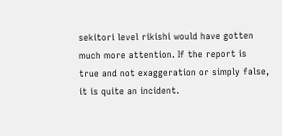sekitori level rikishi would have gotten much more attention. If the report is true and not exaggeration or simply false, it is quite an incident.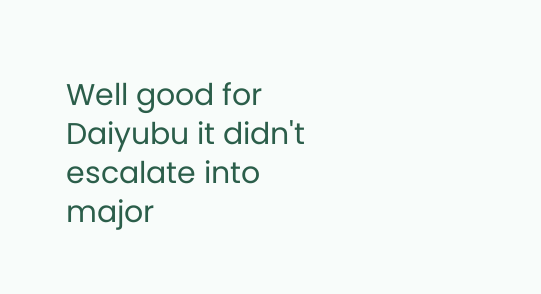Well good for Daiyubu it didn't escalate into major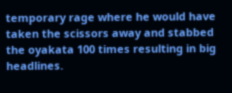temporary rage where he would have taken the scissors away and stabbed the oyakata 100 times resulting in big headlines.